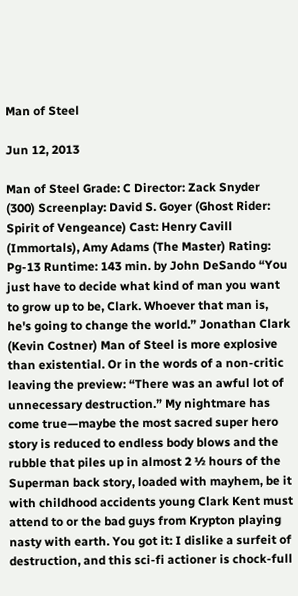Man of Steel

Jun 12, 2013

Man of Steel Grade: C Director: Zack Snyder (300) Screenplay: David S. Goyer (Ghost Rider: Spirit of Vengeance) Cast: Henry Cavill (Immortals), Amy Adams (The Master) Rating: Pg-13 Runtime: 143 min. by John DeSando “You just have to decide what kind of man you want to grow up to be, Clark. Whoever that man is, he's going to change the world.” Jonathan Clark (Kevin Costner) Man of Steel is more explosive than existential. Or in the words of a non-critic leaving the preview: “There was an awful lot of unnecessary destruction.” My nightmare has come true—maybe the most sacred super hero story is reduced to endless body blows and the rubble that piles up in almost 2 ½ hours of the Superman back story, loaded with mayhem, be it with childhood accidents young Clark Kent must attend to or the bad guys from Krypton playing nasty with earth. You got it: I dislike a surfeit of destruction, and this sci-fi actioner is chock-full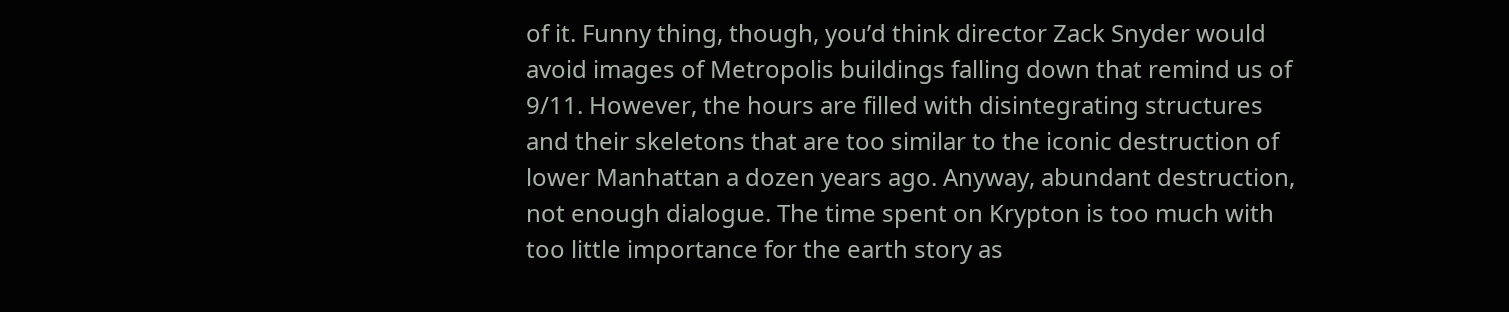of it. Funny thing, though, you’d think director Zack Snyder would avoid images of Metropolis buildings falling down that remind us of 9/11. However, the hours are filled with disintegrating structures and their skeletons that are too similar to the iconic destruction of lower Manhattan a dozen years ago. Anyway, abundant destruction, not enough dialogue. The time spent on Krypton is too much with too little importance for the earth story as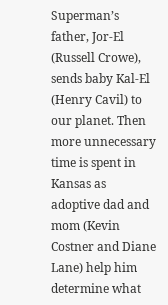Superman’s father, Jor-El (Russell Crowe), sends baby Kal-El (Henry Cavil) to our planet. Then more unnecessary time is spent in Kansas as adoptive dad and mom (Kevin Costner and Diane Lane) help him determine what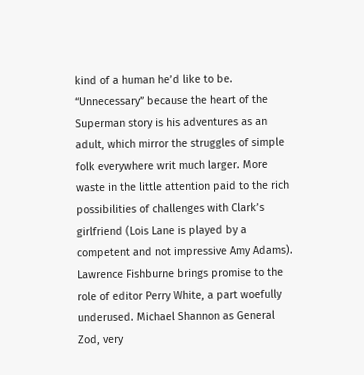kind of a human he’d like to be. “Unnecessary” because the heart of the Superman story is his adventures as an adult, which mirror the struggles of simple folk everywhere writ much larger. More waste in the little attention paid to the rich possibilities of challenges with Clark’s girlfriend (Lois Lane is played by a competent and not impressive Amy Adams). Lawrence Fishburne brings promise to the role of editor Perry White, a part woefully underused. Michael Shannon as General Zod, very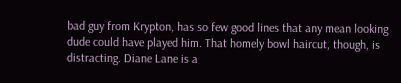bad guy from Krypton, has so few good lines that any mean looking dude could have played him. That homely bowl haircut, though, is distracting. Diane Lane is a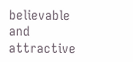believable and attractive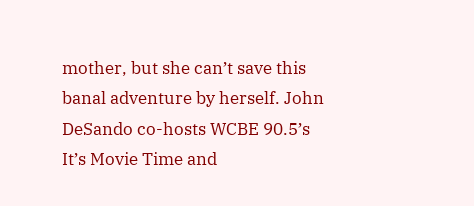mother, but she can’t save this banal adventure by herself. John DeSando co-hosts WCBE 90.5’s It’s Movie Time and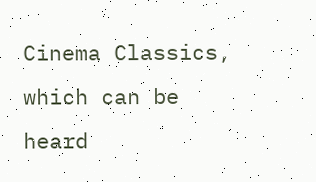Cinema Classics, which can be heard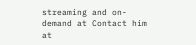streaming and on-demand at Contact him at